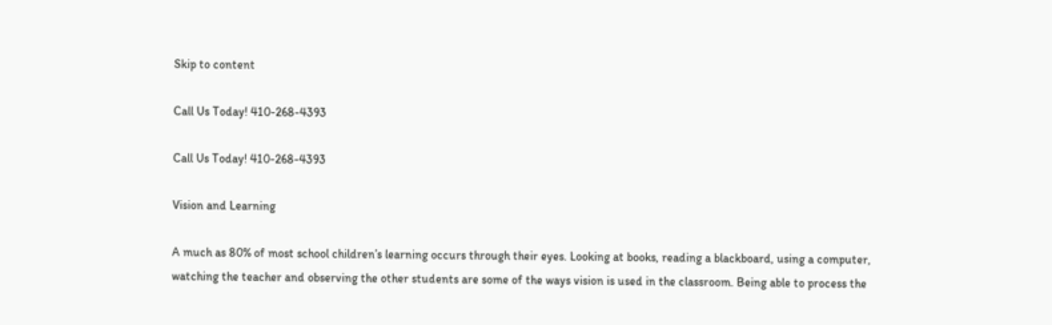Skip to content

Call Us Today! 410-268-4393

Call Us Today! 410-268-4393

Vision and Learning

A much as 80% of most school children’s learning occurs through their eyes. Looking at books, reading a blackboard, using a computer, watching the teacher and observing the other students are some of the ways vision is used in the classroom. Being able to process the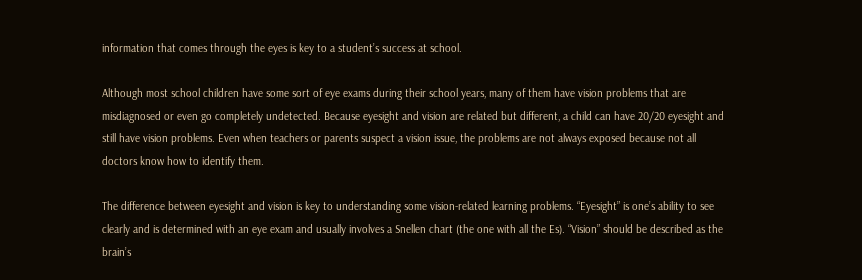information that comes through the eyes is key to a student’s success at school.

Although most school children have some sort of eye exams during their school years, many of them have vision problems that are misdiagnosed or even go completely undetected. Because eyesight and vision are related but different, a child can have 20/20 eyesight and still have vision problems. Even when teachers or parents suspect a vision issue, the problems are not always exposed because not all doctors know how to identify them.

The difference between eyesight and vision is key to understanding some vision-related learning problems. “Eyesight” is one’s ability to see clearly and is determined with an eye exam and usually involves a Snellen chart (the one with all the Es). “Vision” should be described as the brain’s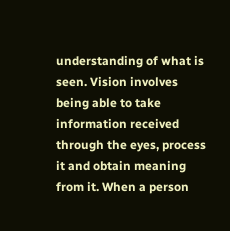understanding of what is seen. Vision involves being able to take information received through the eyes, process it and obtain meaning from it. When a person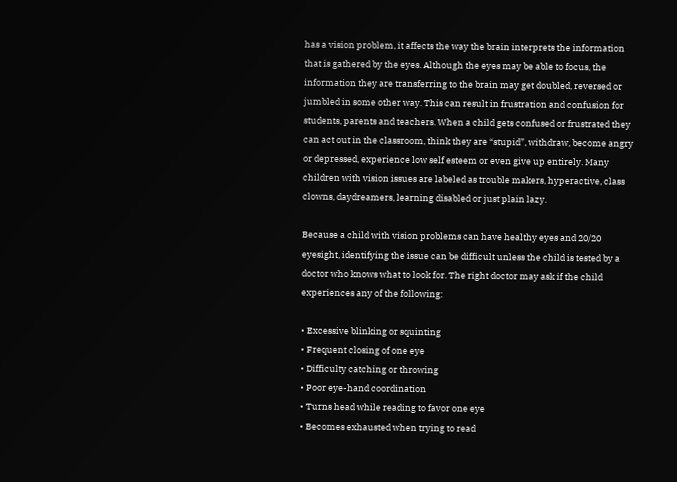has a vision problem, it affects the way the brain interprets the information that is gathered by the eyes. Although the eyes may be able to focus, the information they are transferring to the brain may get doubled, reversed or jumbled in some other way. This can result in frustration and confusion for students, parents and teachers. When a child gets confused or frustrated they can act out in the classroom, think they are “stupid”, withdraw, become angry or depressed, experience low self esteem or even give up entirely. Many children with vision issues are labeled as trouble makers, hyperactive, class clowns, daydreamers, learning disabled or just plain lazy.

Because a child with vision problems can have healthy eyes and 20/20 eyesight, identifying the issue can be difficult unless the child is tested by a doctor who knows what to look for. The right doctor may ask if the child experiences any of the following:

• Excessive blinking or squinting
• Frequent closing of one eye
• Difficulty catching or throwing
• Poor eye-hand coordination
• Turns head while reading to favor one eye
• Becomes exhausted when trying to read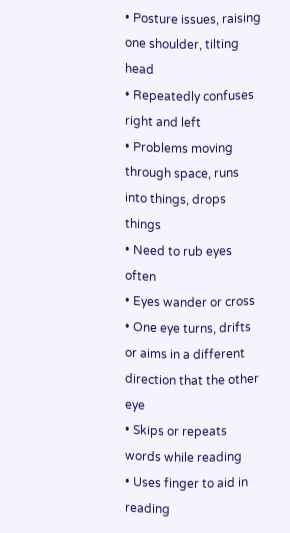• Posture issues, raising one shoulder, tilting head
• Repeatedly confuses right and left
• Problems moving through space, runs into things, drops things
• Need to rub eyes often
• Eyes wander or cross
• One eye turns, drifts or aims in a different direction that the other eye
• Skips or repeats words while reading
• Uses finger to aid in reading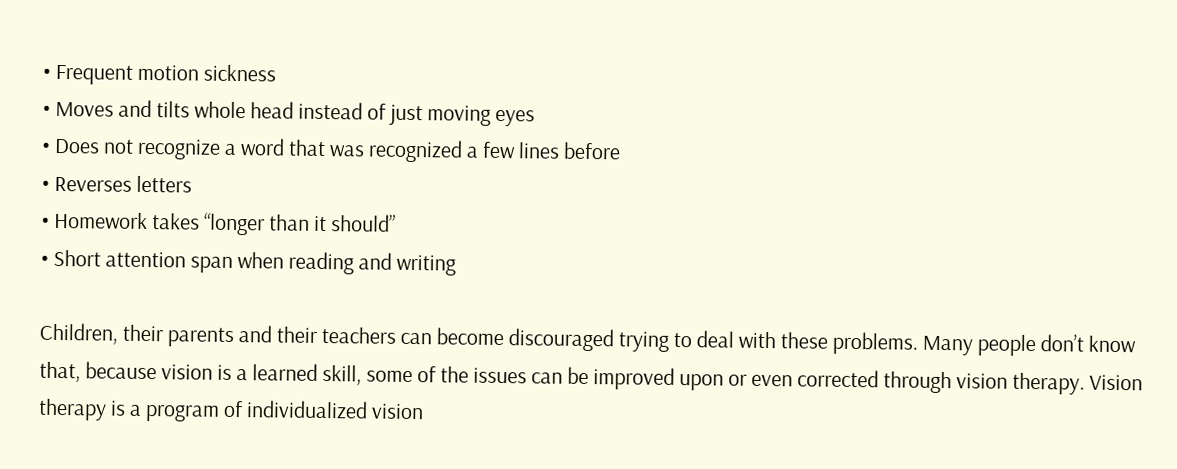• Frequent motion sickness
• Moves and tilts whole head instead of just moving eyes
• Does not recognize a word that was recognized a few lines before
• Reverses letters
• Homework takes “longer than it should”
• Short attention span when reading and writing

Children, their parents and their teachers can become discouraged trying to deal with these problems. Many people don’t know that, because vision is a learned skill, some of the issues can be improved upon or even corrected through vision therapy. Vision therapy is a program of individualized vision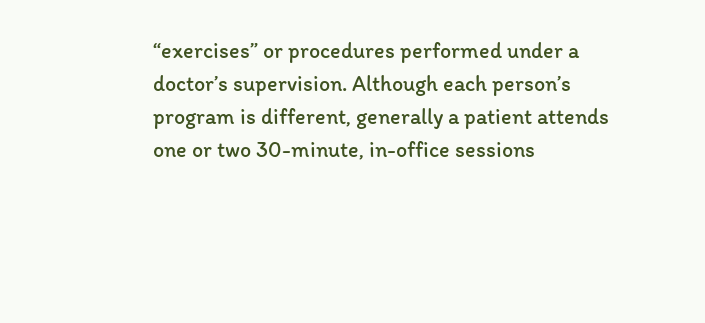“exercises” or procedures performed under a doctor’s supervision. Although each person’s program is different, generally a patient attends one or two 30-minute, in-office sessions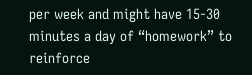per week and might have 15-30 minutes a day of “homework” to reinforce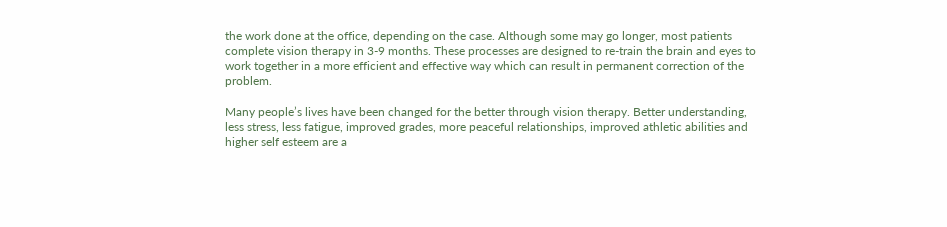the work done at the office, depending on the case. Although some may go longer, most patients complete vision therapy in 3-9 months. These processes are designed to re-train the brain and eyes to work together in a more efficient and effective way which can result in permanent correction of the problem.

Many people’s lives have been changed for the better through vision therapy. Better understanding, less stress, less fatigue, improved grades, more peaceful relationships, improved athletic abilities and higher self esteem are a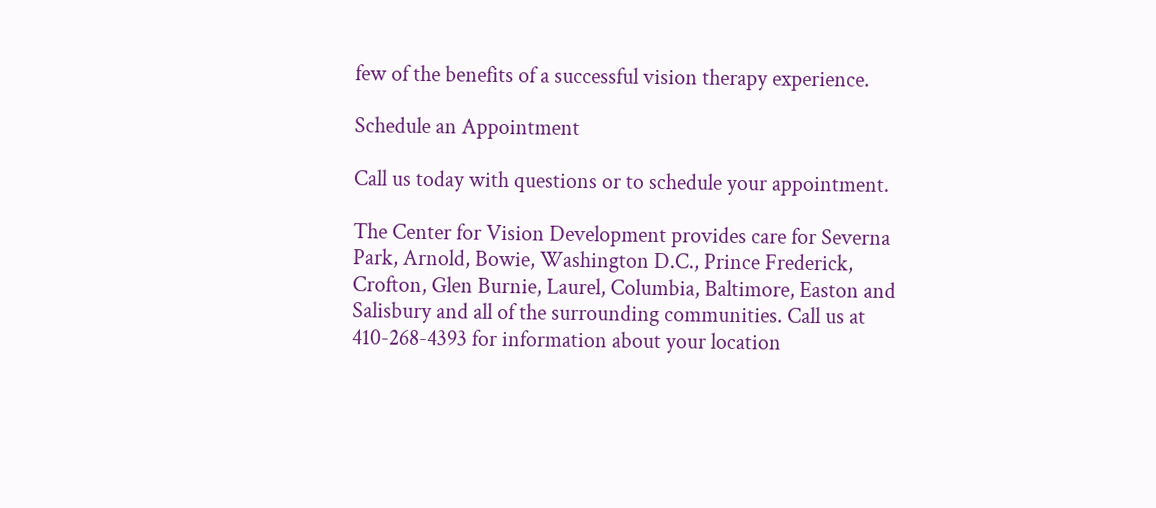few of the benefits of a successful vision therapy experience.

Schedule an Appointment

Call us today with questions or to schedule your appointment.

The Center for Vision Development provides care for Severna Park, Arnold, Bowie, Washington D.C., Prince Frederick, Crofton, Glen Burnie, Laurel, Columbia, Baltimore, Easton and Salisbury and all of the surrounding communities. Call us at 410-268-4393 for information about your location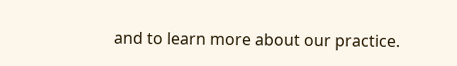and to learn more about our practice.